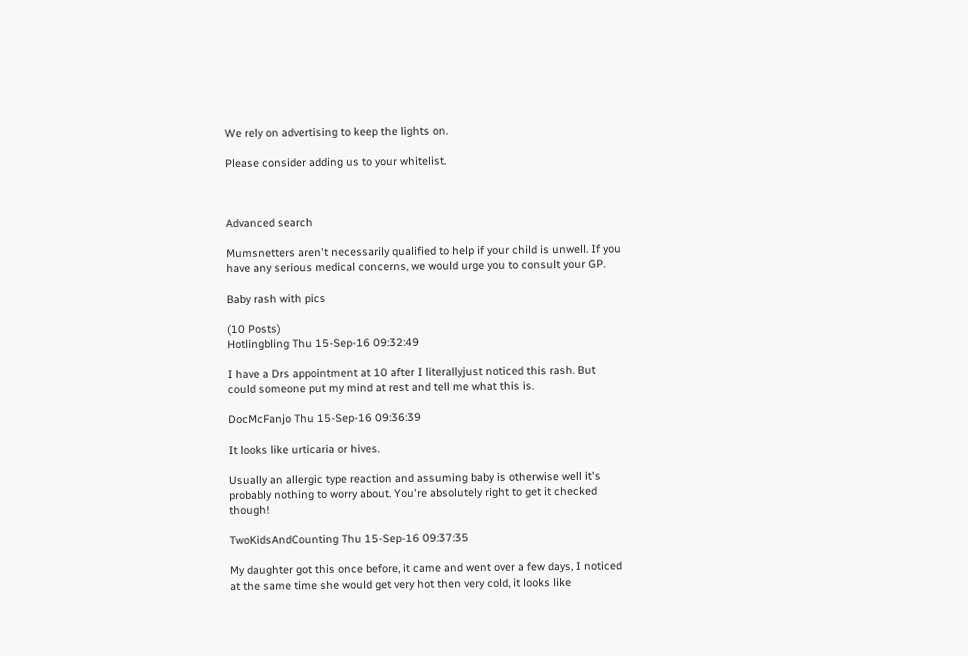We rely on advertising to keep the lights on.

Please consider adding us to your whitelist.



Advanced search

Mumsnetters aren't necessarily qualified to help if your child is unwell. If you have any serious medical concerns, we would urge you to consult your GP.

Baby rash with pics

(10 Posts)
Hotlingbling Thu 15-Sep-16 09:32:49

I have a Drs appointment at 10 after I literallyjust noticed this rash. But could someone put my mind at rest and tell me what this is.

DocMcFanjo Thu 15-Sep-16 09:36:39

It looks like urticaria or hives.

Usually an allergic type reaction and assuming baby is otherwise well it's probably nothing to worry about. You're absolutely right to get it checked though!

TwoKidsAndCounting Thu 15-Sep-16 09:37:35

My daughter got this once before, it came and went over a few days, I noticed at the same time she would get very hot then very cold, it looks like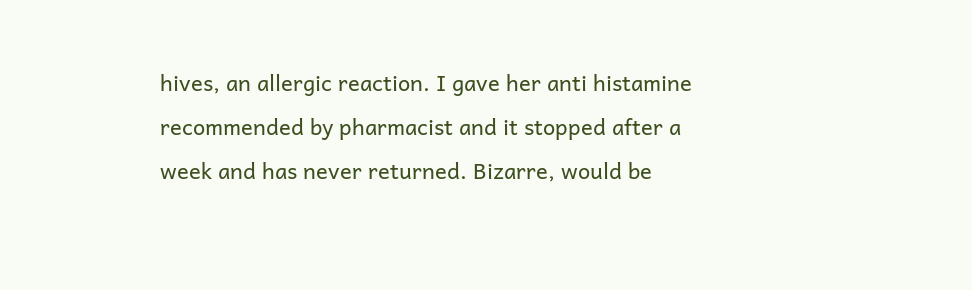hives, an allergic reaction. I gave her anti histamine recommended by pharmacist and it stopped after a week and has never returned. Bizarre, would be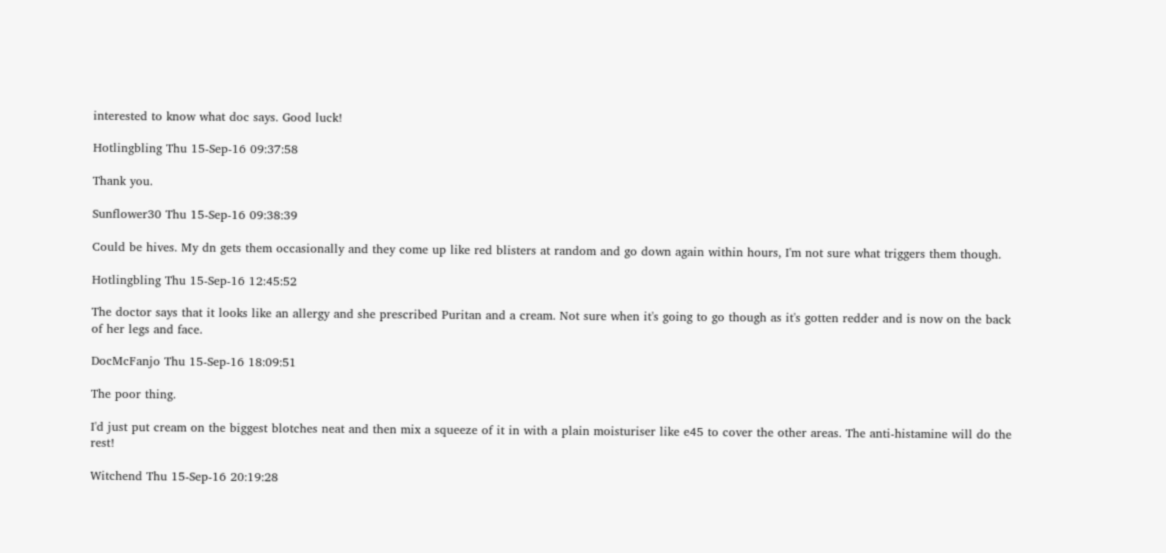interested to know what doc says. Good luck!

Hotlingbling Thu 15-Sep-16 09:37:58

Thank you.

Sunflower30 Thu 15-Sep-16 09:38:39

Could be hives. My dn gets them occasionally and they come up like red blisters at random and go down again within hours, I'm not sure what triggers them though.

Hotlingbling Thu 15-Sep-16 12:45:52

The doctor says that it looks like an allergy and she prescribed Puritan and a cream. Not sure when it's going to go though as it's gotten redder and is now on the back of her legs and face.

DocMcFanjo Thu 15-Sep-16 18:09:51

The poor thing.

I'd just put cream on the biggest blotches neat and then mix a squeeze of it in with a plain moisturiser like e45 to cover the other areas. The anti-histamine will do the rest!

Witchend Thu 15-Sep-16 20:19:28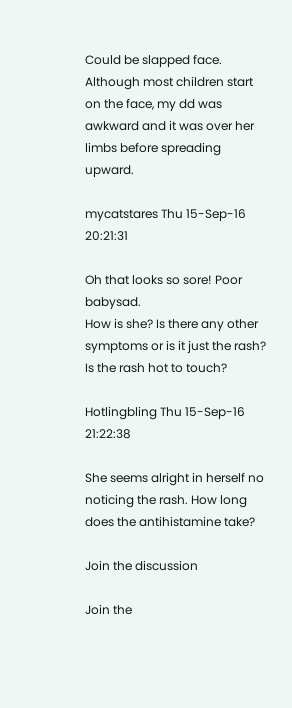Could be slapped face. Although most children start on the face, my dd was awkward and it was over her limbs before spreading upward.

mycatstares Thu 15-Sep-16 20:21:31

Oh that looks so sore! Poor babysad.
How is she? Is there any other symptoms or is it just the rash? Is the rash hot to touch?

Hotlingbling Thu 15-Sep-16 21:22:38

She seems alright in herself no noticing the rash. How long does the antihistamine take?

Join the discussion

Join the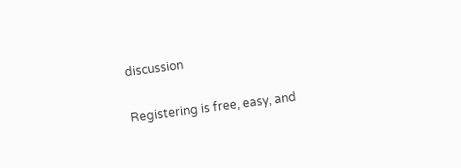discussion

Registering is free, easy, and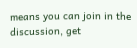means you can join in the discussion, get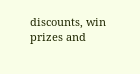discounts, win prizes and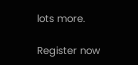lots more.

Register now